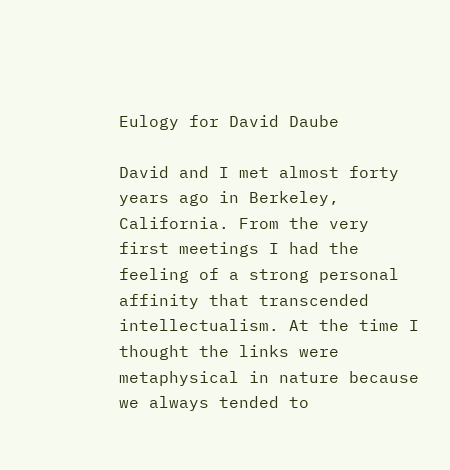Eulogy for David Daube

David and I met almost forty years ago in Berkeley, California. From the very first meetings I had the feeling of a strong personal affinity that transcended intellectualism. At the time I thought the links were metaphysical in nature because we always tended to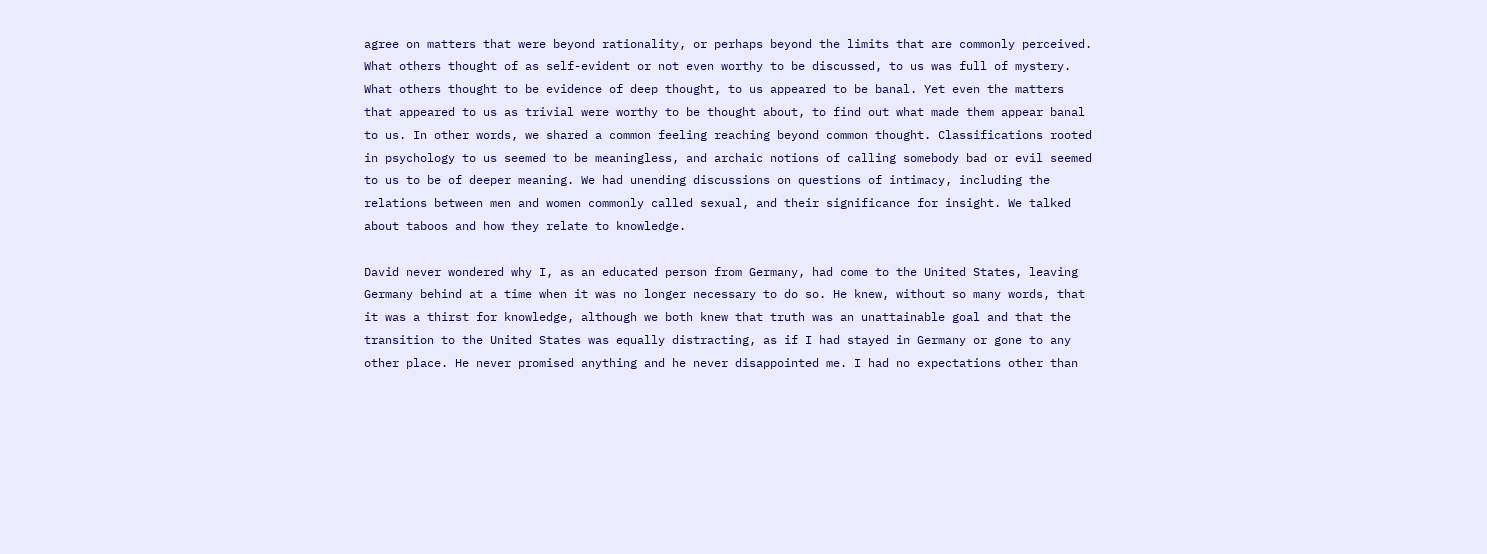agree on matters that were beyond rationality, or perhaps beyond the limits that are commonly perceived. What others thought of as self-evident or not even worthy to be discussed, to us was full of mystery. What others thought to be evidence of deep thought, to us appeared to be banal. Yet even the matters that appeared to us as trivial were worthy to be thought about, to find out what made them appear banal to us. In other words, we shared a common feeling reaching beyond common thought. Classifications rooted in psychology to us seemed to be meaningless, and archaic notions of calling somebody bad or evil seemed to us to be of deeper meaning. We had unending discussions on questions of intimacy, including the relations between men and women commonly called sexual, and their significance for insight. We talked about taboos and how they relate to knowledge.

David never wondered why I, as an educated person from Germany, had come to the United States, leaving Germany behind at a time when it was no longer necessary to do so. He knew, without so many words, that it was a thirst for knowledge, although we both knew that truth was an unattainable goal and that the transition to the United States was equally distracting, as if I had stayed in Germany or gone to any other place. He never promised anything and he never disappointed me. I had no expectations other than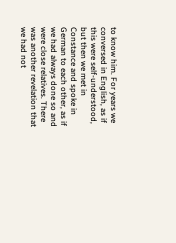to know him. For years we conversed in English, as if this were self-understood, but then we met in Constance and spoke in German to each other, as if we had always done so and were close relatives. There was another revelation that we had not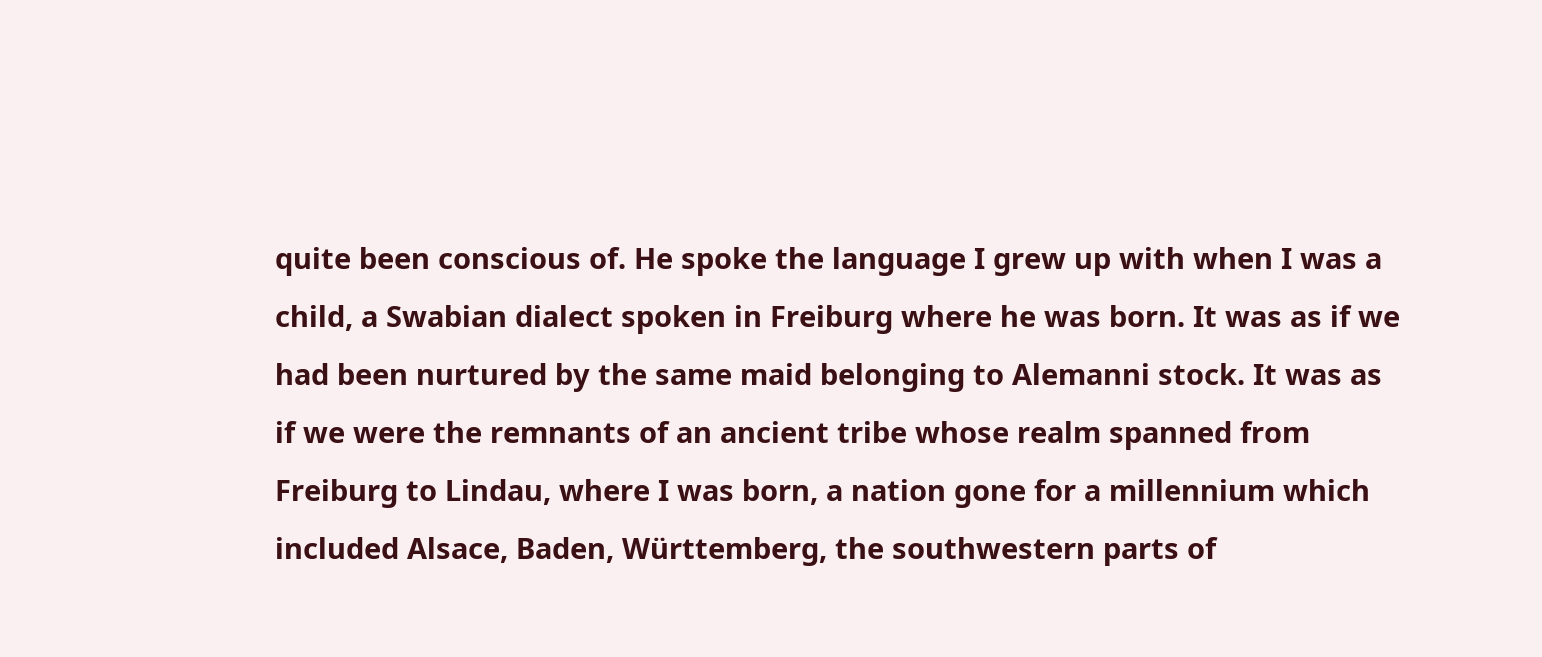quite been conscious of. He spoke the language I grew up with when I was a child, a Swabian dialect spoken in Freiburg where he was born. It was as if we had been nurtured by the same maid belonging to Alemanni stock. It was as if we were the remnants of an ancient tribe whose realm spanned from Freiburg to Lindau, where I was born, a nation gone for a millennium which included Alsace, Baden, Württemberg, the southwestern parts of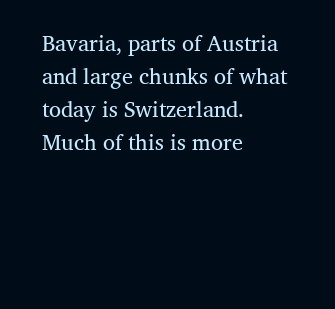Bavaria, parts of Austria and large chunks of what today is Switzerland. Much of this is more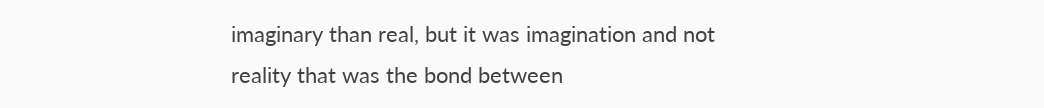imaginary than real, but it was imagination and not reality that was the bond between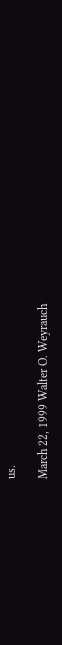us.

March 22, 1999 Walter O. Weyrauch